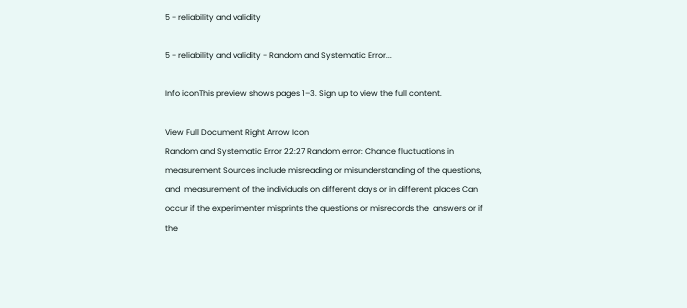5 - reliability and validity

5 - reliability and validity - Random and Systematic Error...

Info iconThis preview shows pages 1–3. Sign up to view the full content.

View Full Document Right Arrow Icon
Random and Systematic Error 22:27 Random error: Chance fluctuations in measurement Sources include misreading or misunderstanding of the questions, and  measurement of the individuals on different days or in different places Can occur if the experimenter misprints the questions or misrecords the  answers or if the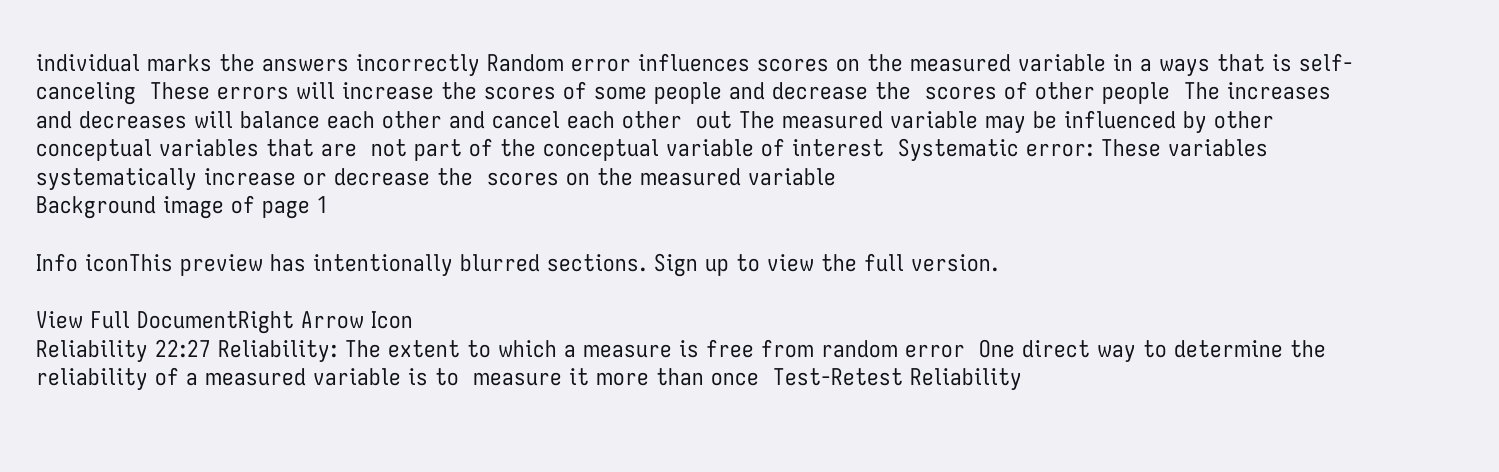individual marks the answers incorrectly Random error influences scores on the measured variable in a ways that is self- canceling  These errors will increase the scores of some people and decrease the  scores of other people  The increases and decreases will balance each other and cancel each other  out The measured variable may be influenced by other conceptual variables that are  not part of the conceptual variable of interest  Systematic error: These variables systematically increase or decrease the  scores on the measured variable
Background image of page 1

Info iconThis preview has intentionally blurred sections. Sign up to view the full version.

View Full DocumentRight Arrow Icon
Reliability 22:27 Reliability: The extent to which a measure is free from random error  One direct way to determine the reliability of a measured variable is to  measure it more than once  Test-Retest Reliability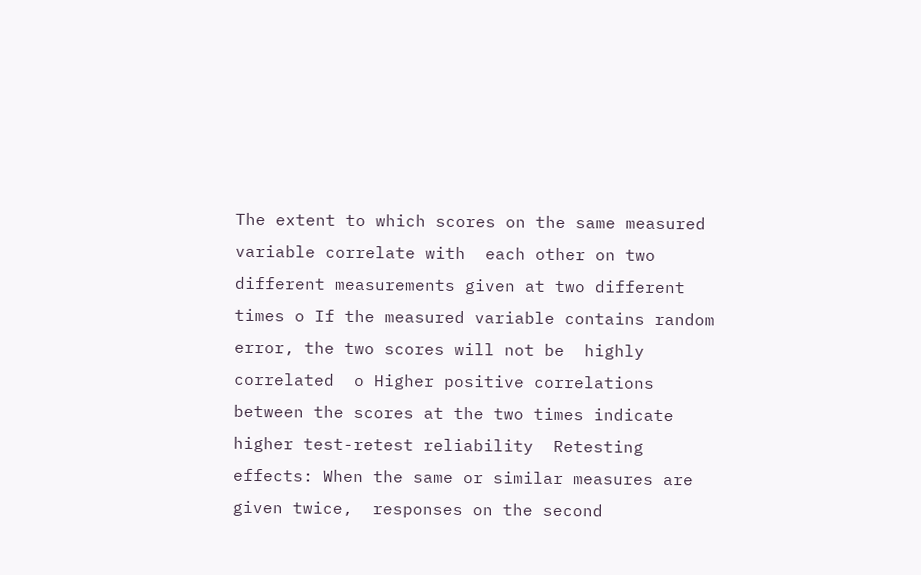The extent to which scores on the same measured variable correlate with  each other on two different measurements given at two different times o If the measured variable contains random error, the two scores will not be  highly correlated  o Higher positive correlations between the scores at the two times indicate  higher test-retest reliability  Retesting effects: When the same or similar measures are given twice,  responses on the second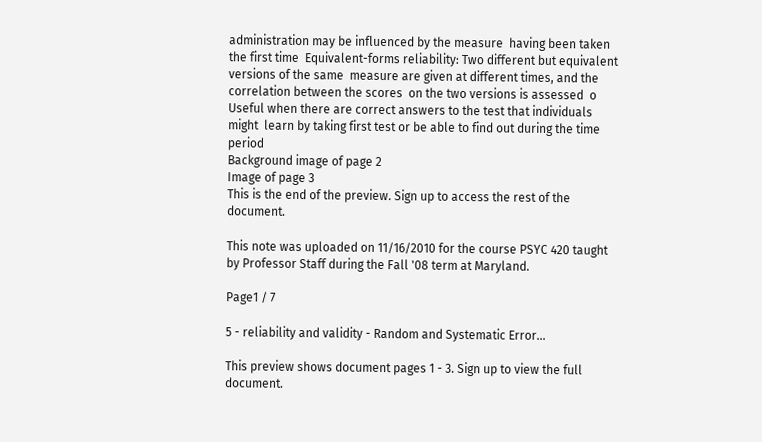administration may be influenced by the measure  having been taken the first time  Equivalent-forms reliability: Two different but equivalent versions of the same  measure are given at different times, and the correlation between the scores  on the two versions is assessed  o Useful when there are correct answers to the test that individuals might  learn by taking first test or be able to find out during the time period
Background image of page 2
Image of page 3
This is the end of the preview. Sign up to access the rest of the document.

This note was uploaded on 11/16/2010 for the course PSYC 420 taught by Professor Staff during the Fall '08 term at Maryland.

Page1 / 7

5 - reliability and validity - Random and Systematic Error...

This preview shows document pages 1 - 3. Sign up to view the full document.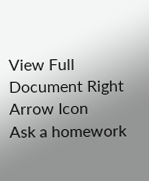View Full Document Right Arrow Icon
Ask a homework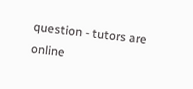question - tutors are online